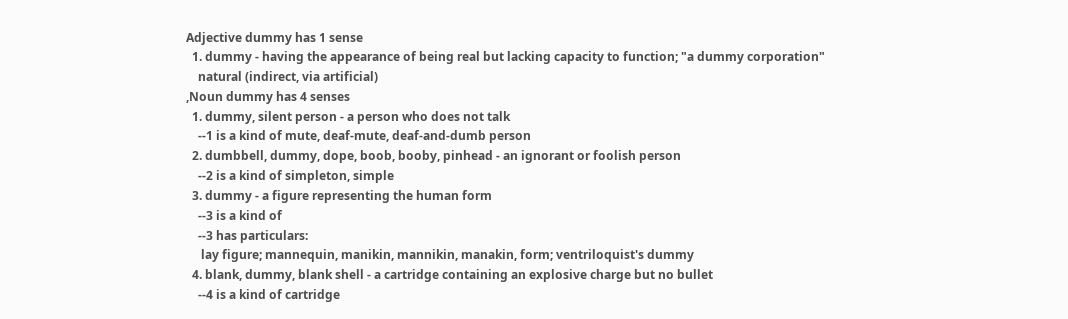Adjective dummy has 1 sense
  1. dummy - having the appearance of being real but lacking capacity to function; "a dummy corporation"
    natural (indirect, via artificial)
,Noun dummy has 4 senses
  1. dummy, silent person - a person who does not talk
    --1 is a kind of mute, deaf-mute, deaf-and-dumb person
  2. dumbbell, dummy, dope, boob, booby, pinhead - an ignorant or foolish person
    --2 is a kind of simpleton, simple
  3. dummy - a figure representing the human form
    --3 is a kind of
    --3 has particulars:
     lay figure; mannequin, manikin, mannikin, manakin, form; ventriloquist's dummy
  4. blank, dummy, blank shell - a cartridge containing an explosive charge but no bullet
    --4 is a kind of cartridge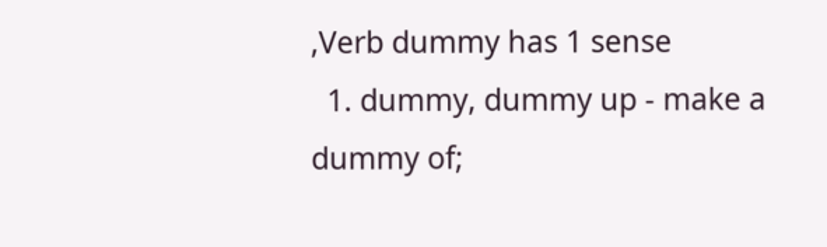,Verb dummy has 1 sense
  1. dummy, dummy up - make a dummy of;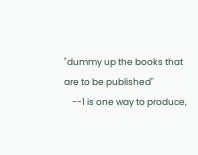"dummy up the books that are to be published"
    --1 is one way to produce,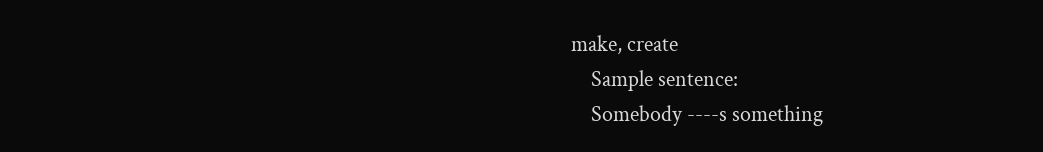make, create
    Sample sentence:
    Somebody ----s something